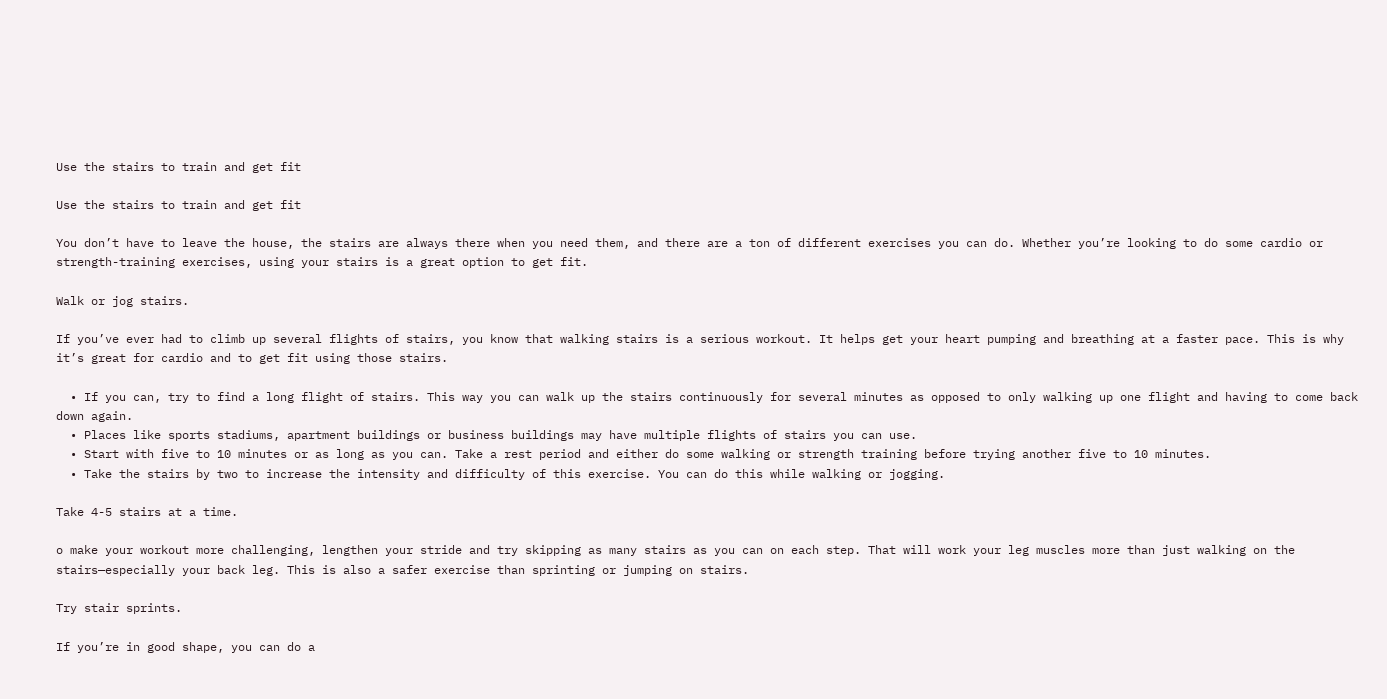Use the stairs to train and get fit

Use the stairs to train and get fit

You don’t have to leave the house, the stairs are always there when you need them, and there are a ton of different exercises you can do. Whether you’re looking to do some cardio or strength-training exercises, using your stairs is a great option to get fit.

Walk or jog stairs.

If you’ve ever had to climb up several flights of stairs, you know that walking stairs is a serious workout. It helps get your heart pumping and breathing at a faster pace. This is why it’s great for cardio and to get fit using those stairs.

  • If you can, try to find a long flight of stairs. This way you can walk up the stairs continuously for several minutes as opposed to only walking up one flight and having to come back down again.
  • Places like sports stadiums, apartment buildings or business buildings may have multiple flights of stairs you can use.
  • Start with five to 10 minutes or as long as you can. Take a rest period and either do some walking or strength training before trying another five to 10 minutes.
  • Take the stairs by two to increase the intensity and difficulty of this exercise. You can do this while walking or jogging.

Take 4-5 stairs at a time.

o make your workout more challenging, lengthen your stride and try skipping as many stairs as you can on each step. That will work your leg muscles more than just walking on the stairs—especially your back leg. This is also a safer exercise than sprinting or jumping on stairs.

Try stair sprints.

If you’re in good shape, you can do a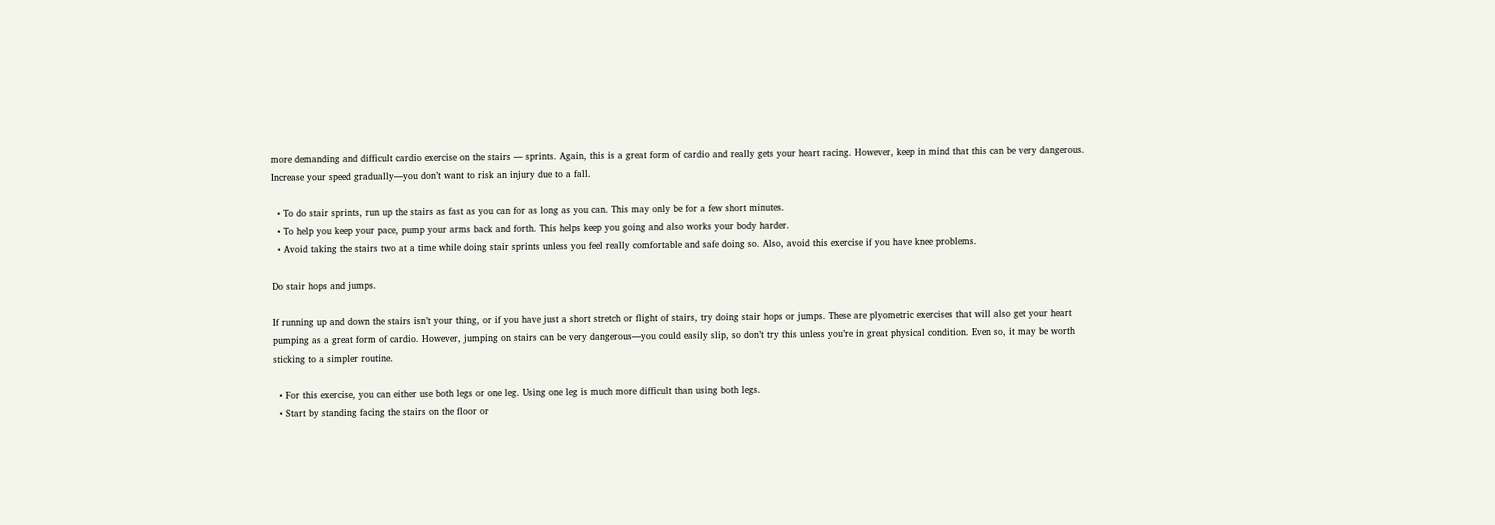more demanding and difficult cardio exercise on the stairs — sprints. Again, this is a great form of cardio and really gets your heart racing. However, keep in mind that this can be very dangerous. Increase your speed gradually—you don’t want to risk an injury due to a fall.

  • To do stair sprints, run up the stairs as fast as you can for as long as you can. This may only be for a few short minutes.
  • To help you keep your pace, pump your arms back and forth. This helps keep you going and also works your body harder.
  • Avoid taking the stairs two at a time while doing stair sprints unless you feel really comfortable and safe doing so. Also, avoid this exercise if you have knee problems.

Do stair hops and jumps.

If running up and down the stairs isn’t your thing, or if you have just a short stretch or flight of stairs, try doing stair hops or jumps. These are plyometric exercises that will also get your heart pumping as a great form of cardio. However, jumping on stairs can be very dangerous—you could easily slip, so don’t try this unless you’re in great physical condition. Even so, it may be worth sticking to a simpler routine.

  • For this exercise, you can either use both legs or one leg. Using one leg is much more difficult than using both legs.
  • Start by standing facing the stairs on the floor or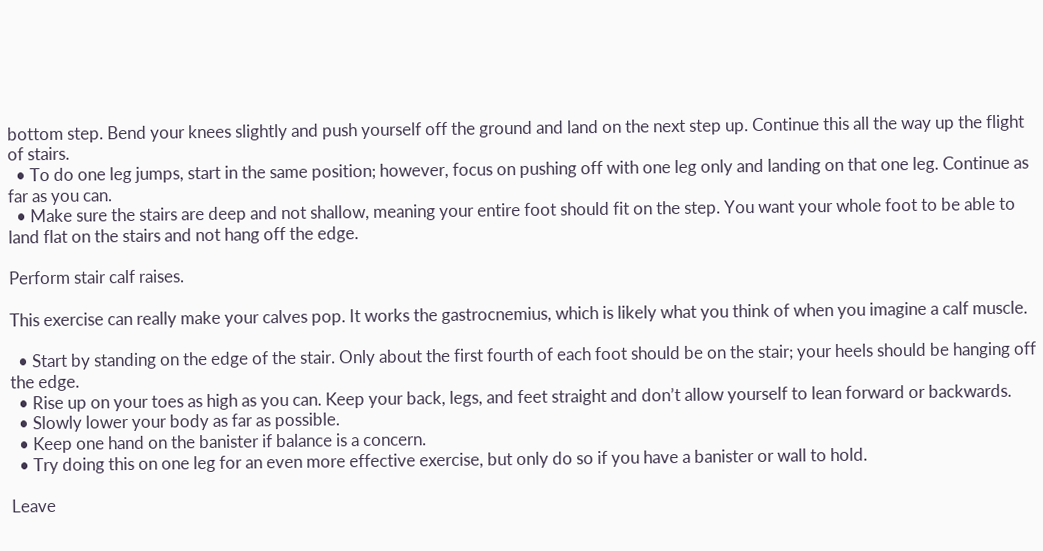bottom step. Bend your knees slightly and push yourself off the ground and land on the next step up. Continue this all the way up the flight of stairs.
  • To do one leg jumps, start in the same position; however, focus on pushing off with one leg only and landing on that one leg. Continue as far as you can.
  • Make sure the stairs are deep and not shallow, meaning your entire foot should fit on the step. You want your whole foot to be able to land flat on the stairs and not hang off the edge.

Perform stair calf raises.

This exercise can really make your calves pop. It works the gastrocnemius, which is likely what you think of when you imagine a calf muscle.

  • Start by standing on the edge of the stair. Only about the first fourth of each foot should be on the stair; your heels should be hanging off the edge.
  • Rise up on your toes as high as you can. Keep your back, legs, and feet straight and don’t allow yourself to lean forward or backwards.
  • Slowly lower your body as far as possible.
  • Keep one hand on the banister if balance is a concern.
  • Try doing this on one leg for an even more effective exercise, but only do so if you have a banister or wall to hold.

Leave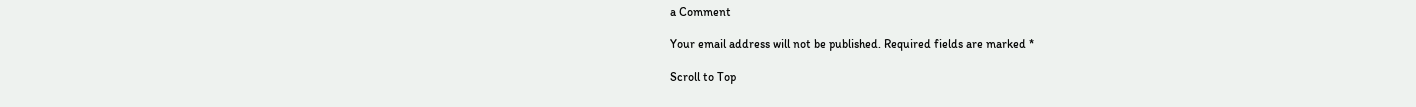a Comment

Your email address will not be published. Required fields are marked *

Scroll to Top